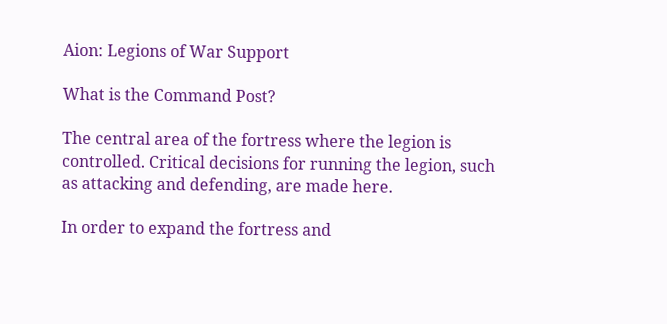Aion: Legions of War Support

What is the Command Post?

The central area of the fortress where the legion is controlled. Critical decisions for running the legion, such as attacking and defending, are made here.

In order to expand the fortress and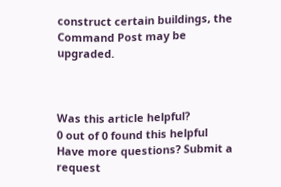construct certain buildings, the Command Post may be upgraded.



Was this article helpful?
0 out of 0 found this helpful
Have more questions? Submit a request